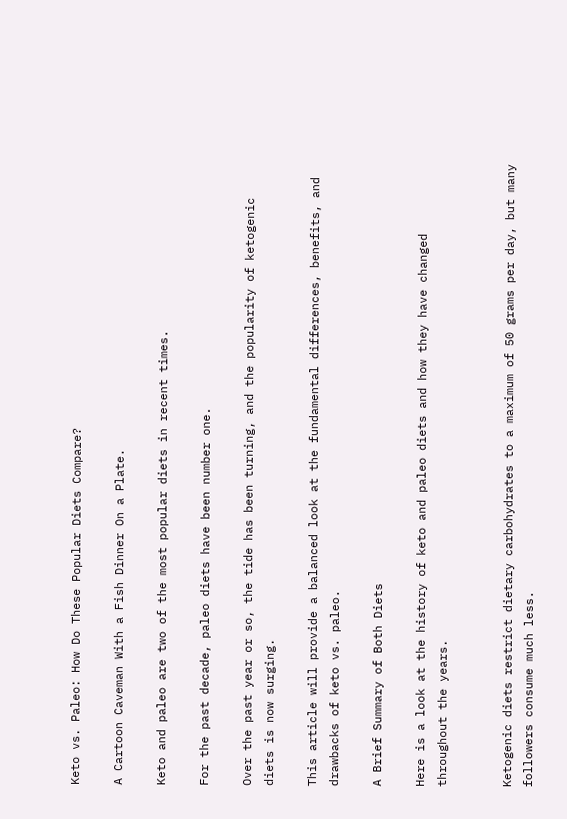Keto vs. Paleo: How Do These Popular Diets Compare?

A Cartoon Caveman With a Fish Dinner On a Plate.

Keto and paleo are two of the most popular diets in recent times.

For the past decade, paleo diets have been number one.

Over the past year or so, the tide has been turning, and the popularity of ketogenic diets is now surging.

This article will provide a balanced look at the fundamental differences, benefits, and drawbacks of keto vs. paleo.

A Brief Summary of Both Diets

Here is a look at the history of keto and paleo diets and how they have changed throughout the years.


Ketogenic diets restrict dietary carbohydrates to a maximum of 50 grams per day, but many followers consume much less.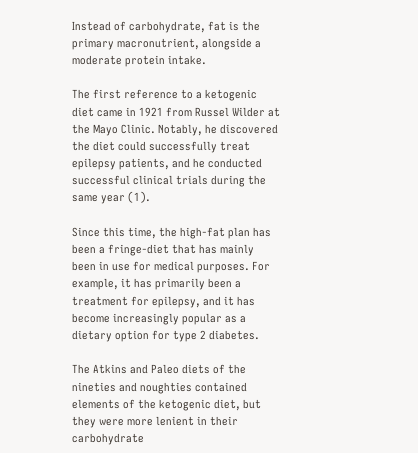Instead of carbohydrate, fat is the primary macronutrient, alongside a moderate protein intake.

The first reference to a ketogenic diet came in 1921 from Russel Wilder at the Mayo Clinic. Notably, he discovered the diet could successfully treat epilepsy patients, and he conducted successful clinical trials during the same year (1).

Since this time, the high-fat plan has been a fringe-diet that has mainly been in use for medical purposes. For example, it has primarily been a treatment for epilepsy, and it has become increasingly popular as a dietary option for type 2 diabetes.

The Atkins and Paleo diets of the nineties and noughties contained elements of the ketogenic diet, but they were more lenient in their carbohydrate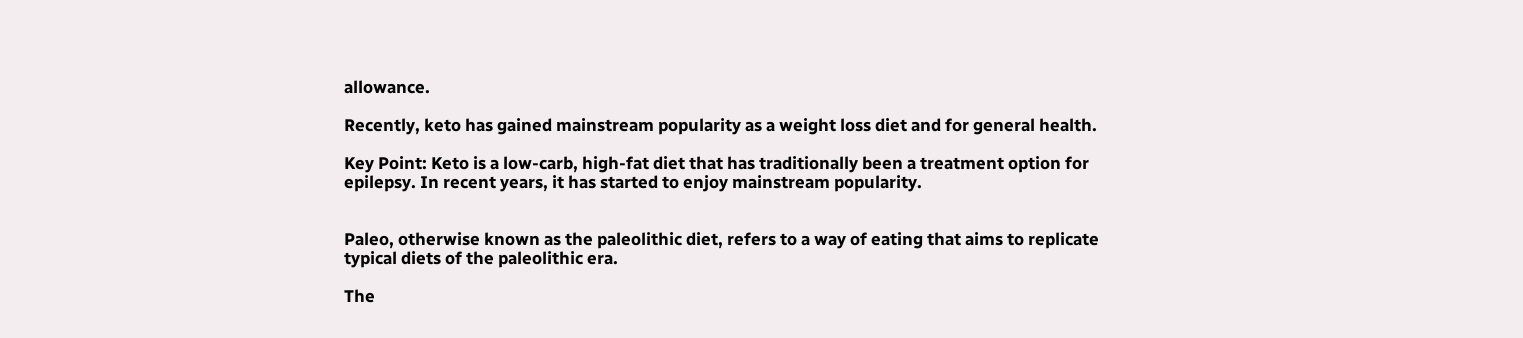allowance.

Recently, keto has gained mainstream popularity as a weight loss diet and for general health.

Key Point: Keto is a low-carb, high-fat diet that has traditionally been a treatment option for epilepsy. In recent years, it has started to enjoy mainstream popularity.


Paleo, otherwise known as the paleolithic diet, refers to a way of eating that aims to replicate typical diets of the paleolithic era.

The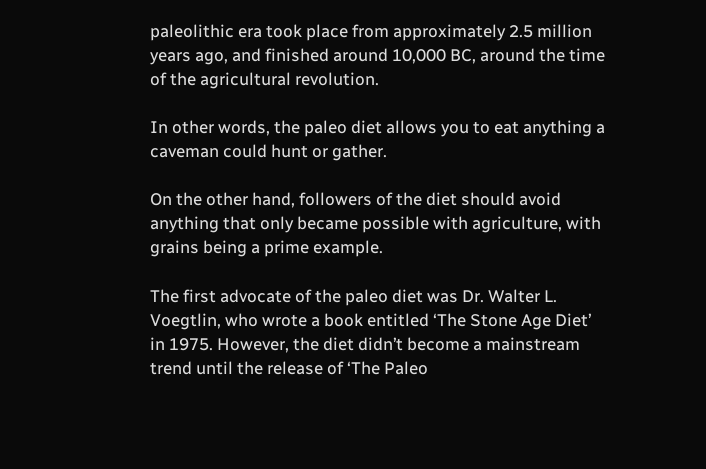paleolithic era took place from approximately 2.5 million years ago, and finished around 10,000 BC, around the time of the agricultural revolution.

In other words, the paleo diet allows you to eat anything a caveman could hunt or gather.

On the other hand, followers of the diet should avoid anything that only became possible with agriculture, with grains being a prime example.

The first advocate of the paleo diet was Dr. Walter L. Voegtlin, who wrote a book entitled ‘The Stone Age Diet’ in 1975. However, the diet didn’t become a mainstream trend until the release of ‘The Paleo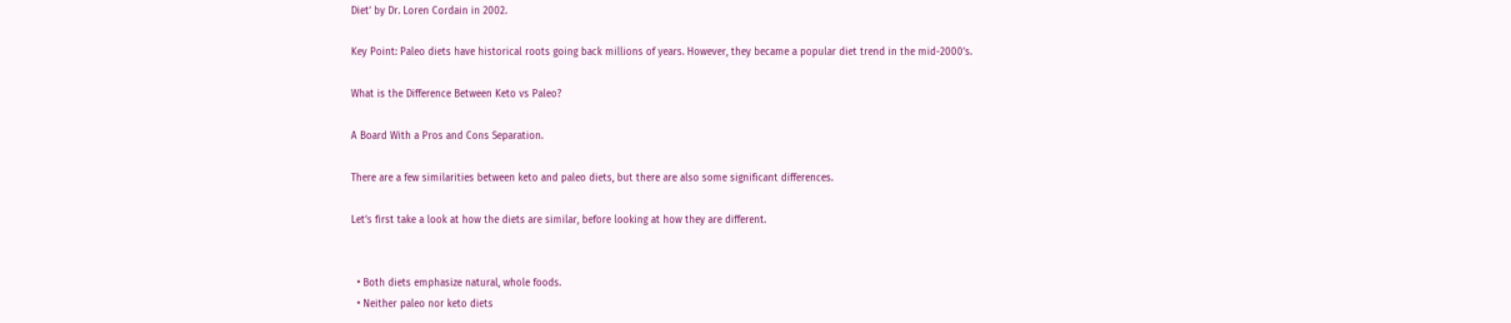Diet’ by Dr. Loren Cordain in 2002.

Key Point: Paleo diets have historical roots going back millions of years. However, they became a popular diet trend in the mid-2000’s.

What is the Difference Between Keto vs Paleo?

A Board With a Pros and Cons Separation.

There are a few similarities between keto and paleo diets, but there are also some significant differences.

Let’s first take a look at how the diets are similar, before looking at how they are different.


  • Both diets emphasize natural, whole foods.
  • Neither paleo nor keto diets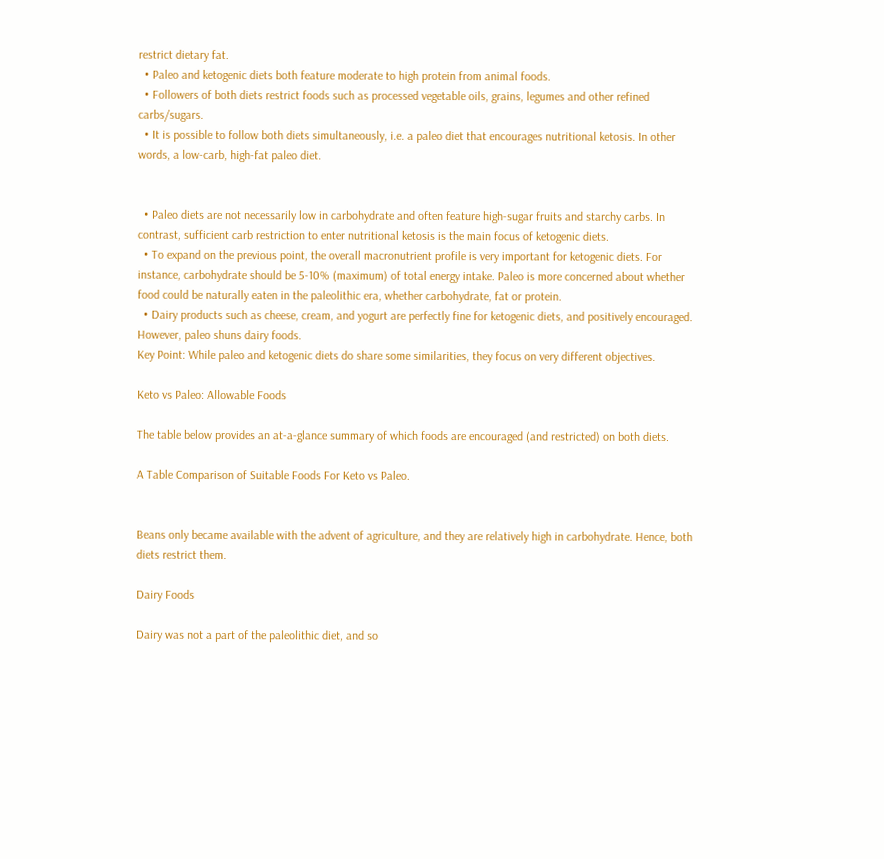restrict dietary fat.
  • Paleo and ketogenic diets both feature moderate to high protein from animal foods.
  • Followers of both diets restrict foods such as processed vegetable oils, grains, legumes and other refined carbs/sugars.
  • It is possible to follow both diets simultaneously, i.e. a paleo diet that encourages nutritional ketosis. In other words, a low-carb, high-fat paleo diet.


  • Paleo diets are not necessarily low in carbohydrate and often feature high-sugar fruits and starchy carbs. In contrast, sufficient carb restriction to enter nutritional ketosis is the main focus of ketogenic diets.
  • To expand on the previous point, the overall macronutrient profile is very important for ketogenic diets. For instance, carbohydrate should be 5-10% (maximum) of total energy intake. Paleo is more concerned about whether food could be naturally eaten in the paleolithic era, whether carbohydrate, fat or protein.
  • Dairy products such as cheese, cream, and yogurt are perfectly fine for ketogenic diets, and positively encouraged. However, paleo shuns dairy foods.
Key Point: While paleo and ketogenic diets do share some similarities, they focus on very different objectives.

Keto vs Paleo: Allowable Foods

The table below provides an at-a-glance summary of which foods are encouraged (and restricted) on both diets.

A Table Comparison of Suitable Foods For Keto vs Paleo.


Beans only became available with the advent of agriculture, and they are relatively high in carbohydrate. Hence, both diets restrict them.

Dairy Foods

Dairy was not a part of the paleolithic diet, and so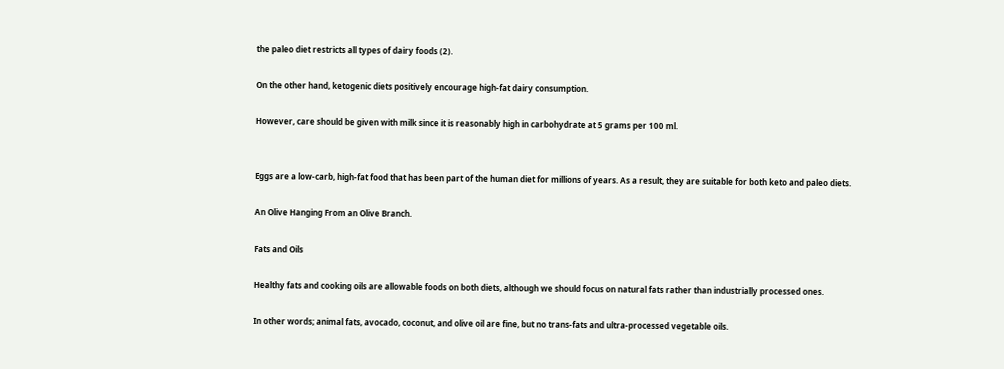the paleo diet restricts all types of dairy foods (2).

On the other hand, ketogenic diets positively encourage high-fat dairy consumption.

However, care should be given with milk since it is reasonably high in carbohydrate at 5 grams per 100 ml.


Eggs are a low-carb, high-fat food that has been part of the human diet for millions of years. As a result, they are suitable for both keto and paleo diets.

An Olive Hanging From an Olive Branch.

Fats and Oils

Healthy fats and cooking oils are allowable foods on both diets, although we should focus on natural fats rather than industrially processed ones.

In other words; animal fats, avocado, coconut, and olive oil are fine, but no trans-fats and ultra-processed vegetable oils.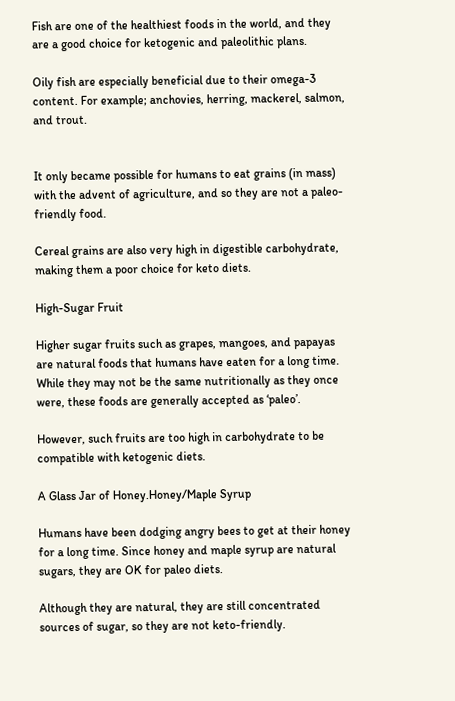Fish are one of the healthiest foods in the world, and they are a good choice for ketogenic and paleolithic plans.

Oily fish are especially beneficial due to their omega-3 content. For example; anchovies, herring, mackerel, salmon, and trout.


It only became possible for humans to eat grains (in mass) with the advent of agriculture, and so they are not a paleo-friendly food.

Cereal grains are also very high in digestible carbohydrate, making them a poor choice for keto diets.

High-Sugar Fruit

Higher sugar fruits such as grapes, mangoes, and papayas are natural foods that humans have eaten for a long time. While they may not be the same nutritionally as they once were, these foods are generally accepted as ‘paleo’.

However, such fruits are too high in carbohydrate to be compatible with ketogenic diets.

A Glass Jar of Honey.Honey/Maple Syrup

Humans have been dodging angry bees to get at their honey for a long time. Since honey and maple syrup are natural sugars, they are OK for paleo diets.

Although they are natural, they are still concentrated sources of sugar, so they are not keto-friendly.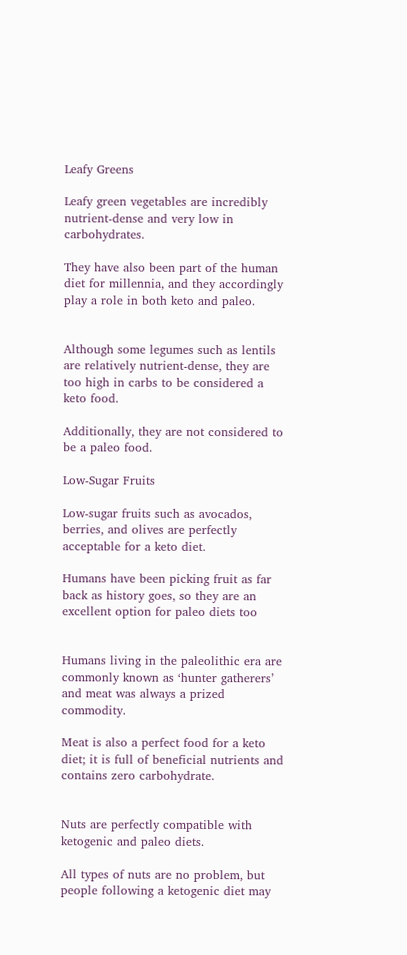Leafy Greens

Leafy green vegetables are incredibly nutrient-dense and very low in carbohydrates.

They have also been part of the human diet for millennia, and they accordingly play a role in both keto and paleo.


Although some legumes such as lentils are relatively nutrient-dense, they are too high in carbs to be considered a keto food.

Additionally, they are not considered to be a paleo food.

Low-Sugar Fruits

Low-sugar fruits such as avocados, berries, and olives are perfectly acceptable for a keto diet.

Humans have been picking fruit as far back as history goes, so they are an excellent option for paleo diets too


Humans living in the paleolithic era are commonly known as ‘hunter gatherers’ and meat was always a prized commodity.

Meat is also a perfect food for a keto diet; it is full of beneficial nutrients and contains zero carbohydrate.


Nuts are perfectly compatible with ketogenic and paleo diets.

All types of nuts are no problem, but people following a ketogenic diet may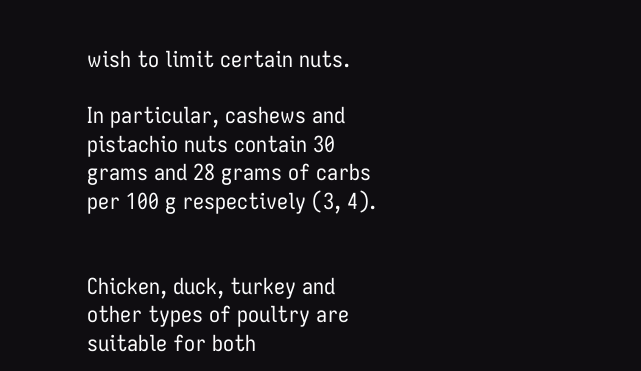wish to limit certain nuts.

In particular, cashews and pistachio nuts contain 30 grams and 28 grams of carbs per 100 g respectively (3, 4).


Chicken, duck, turkey and other types of poultry are suitable for both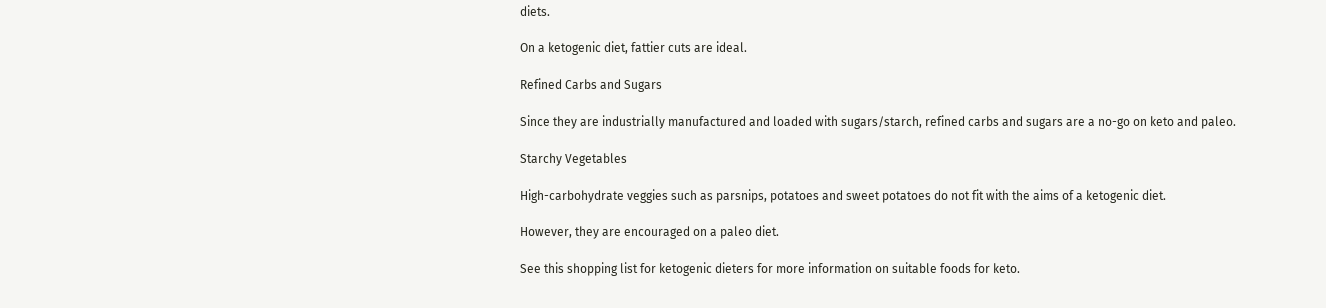diets.

On a ketogenic diet, fattier cuts are ideal.

Refined Carbs and Sugars

Since they are industrially manufactured and loaded with sugars/starch, refined carbs and sugars are a no-go on keto and paleo.

Starchy Vegetables

High-carbohydrate veggies such as parsnips, potatoes and sweet potatoes do not fit with the aims of a ketogenic diet.

However, they are encouraged on a paleo diet.

See this shopping list for ketogenic dieters for more information on suitable foods for keto.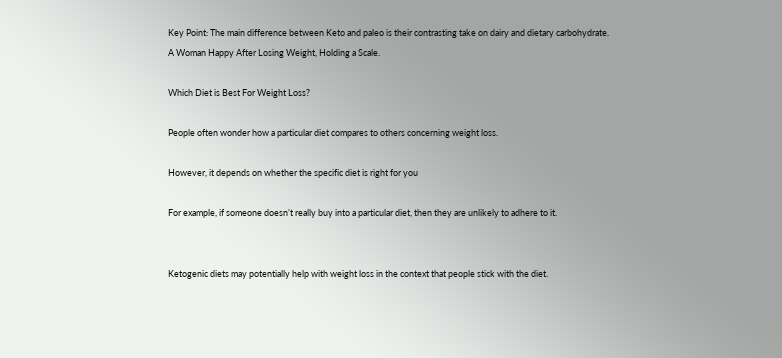Key Point: The main difference between Keto and paleo is their contrasting take on dairy and dietary carbohydrate.
A Woman Happy After Losing Weight, Holding a Scale.

Which Diet is Best For Weight Loss?

People often wonder how a particular diet compares to others concerning weight loss.

However, it depends on whether the specific diet is right for you

For example, if someone doesn’t really buy into a particular diet, then they are unlikely to adhere to it.


Ketogenic diets may potentially help with weight loss in the context that people stick with the diet.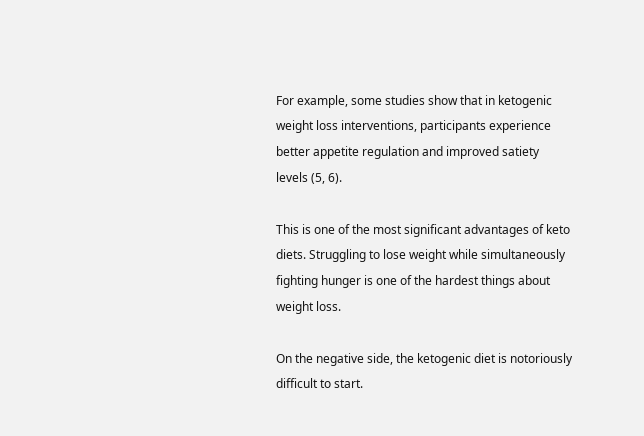For example, some studies show that in ketogenic weight loss interventions, participants experience better appetite regulation and improved satiety levels (5, 6).

This is one of the most significant advantages of keto diets. Struggling to lose weight while simultaneously fighting hunger is one of the hardest things about weight loss.

On the negative side, the ketogenic diet is notoriously difficult to start.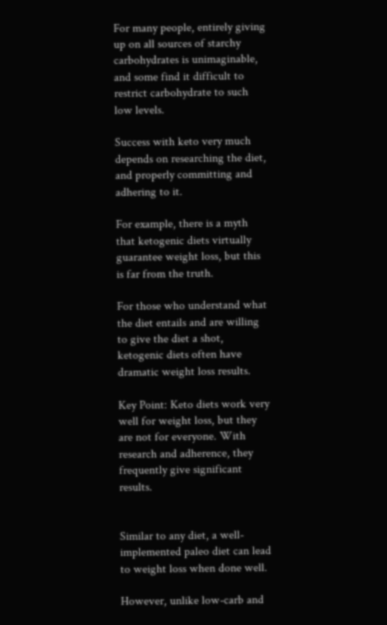For many people, entirely giving up on all sources of starchy carbohydrates is unimaginable, and some find it difficult to restrict carbohydrate to such low levels.

Success with keto very much depends on researching the diet, and properly committing and adhering to it.

For example, there is a myth that ketogenic diets virtually guarantee weight loss, but this is far from the truth.

For those who understand what the diet entails and are willing to give the diet a shot, ketogenic diets often have dramatic weight loss results.

Key Point: Keto diets work very well for weight loss, but they are not for everyone. With research and adherence, they frequently give significant results.


Similar to any diet, a well-implemented paleo diet can lead to weight loss when done well.

However, unlike low-carb and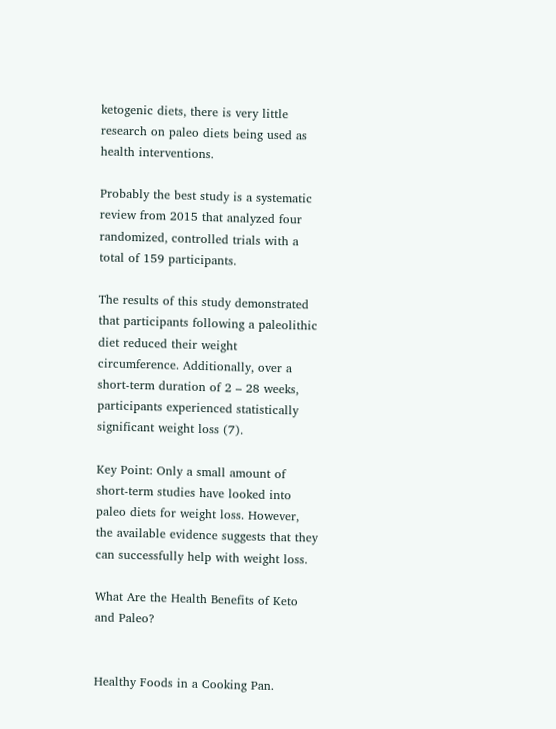ketogenic diets, there is very little research on paleo diets being used as health interventions.

Probably the best study is a systematic review from 2015 that analyzed four randomized, controlled trials with a total of 159 participants.

The results of this study demonstrated that participants following a paleolithic diet reduced their weight circumference. Additionally, over a short-term duration of 2 – 28 weeks, participants experienced statistically significant weight loss (7).

Key Point: Only a small amount of short-term studies have looked into paleo diets for weight loss. However, the available evidence suggests that they can successfully help with weight loss.

What Are the Health Benefits of Keto and Paleo?


Healthy Foods in a Cooking Pan.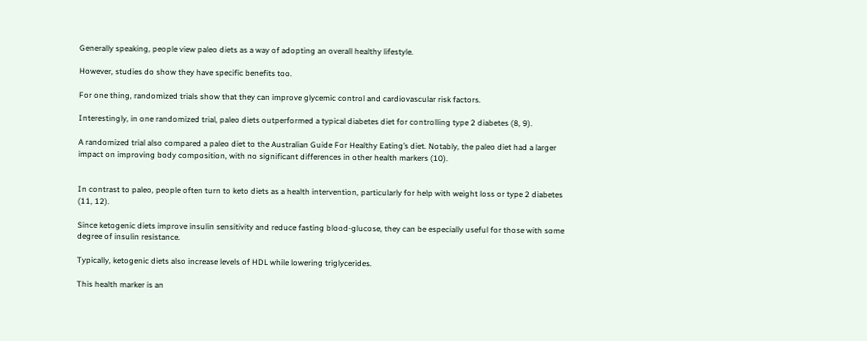Generally speaking, people view paleo diets as a way of adopting an overall healthy lifestyle.

However, studies do show they have specific benefits too.

For one thing, randomized trials show that they can improve glycemic control and cardiovascular risk factors.

Interestingly, in one randomized trial, paleo diets outperformed a typical diabetes diet for controlling type 2 diabetes (8, 9).

A randomized trial also compared a paleo diet to the Australian Guide For Healthy Eating’s diet. Notably, the paleo diet had a larger impact on improving body composition, with no significant differences in other health markers (10).


In contrast to paleo, people often turn to keto diets as a health intervention, particularly for help with weight loss or type 2 diabetes (11, 12).

Since ketogenic diets improve insulin sensitivity and reduce fasting blood-glucose, they can be especially useful for those with some degree of insulin resistance.

Typically, ketogenic diets also increase levels of HDL while lowering triglycerides.

This health marker is an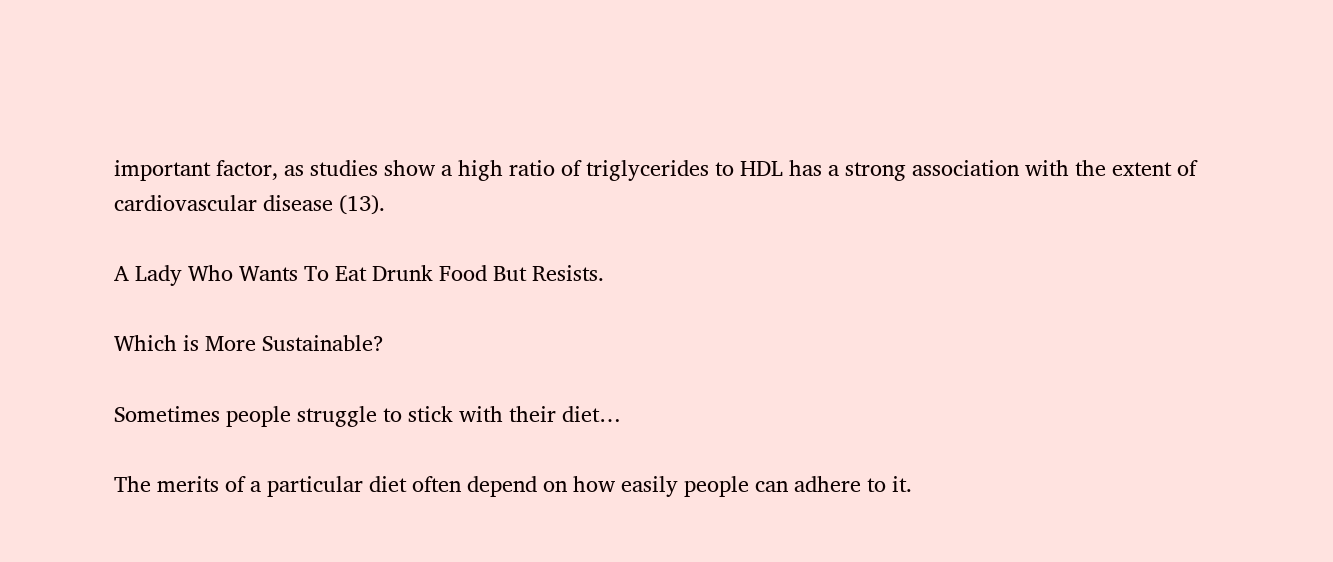important factor, as studies show a high ratio of triglycerides to HDL has a strong association with the extent of cardiovascular disease (13).

A Lady Who Wants To Eat Drunk Food But Resists.

Which is More Sustainable?

Sometimes people struggle to stick with their diet…

The merits of a particular diet often depend on how easily people can adhere to it.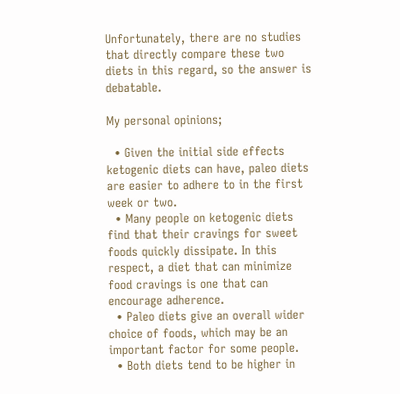Unfortunately, there are no studies that directly compare these two diets in this regard, so the answer is debatable.

My personal opinions;

  • Given the initial side effects ketogenic diets can have, paleo diets are easier to adhere to in the first week or two.
  • Many people on ketogenic diets find that their cravings for sweet foods quickly dissipate. In this respect, a diet that can minimize food cravings is one that can encourage adherence.
  • Paleo diets give an overall wider choice of foods, which may be an important factor for some people.
  • Both diets tend to be higher in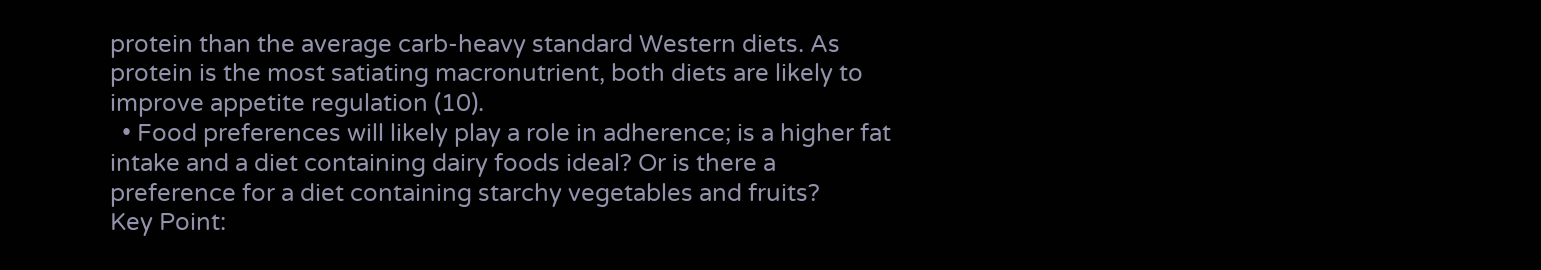protein than the average carb-heavy standard Western diets. As protein is the most satiating macronutrient, both diets are likely to improve appetite regulation (10).
  • Food preferences will likely play a role in adherence; is a higher fat intake and a diet containing dairy foods ideal? Or is there a preference for a diet containing starchy vegetables and fruits?
Key Point: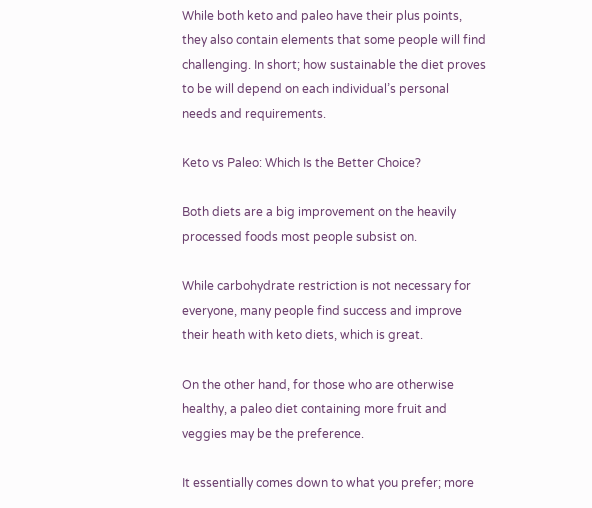While both keto and paleo have their plus points, they also contain elements that some people will find challenging. In short; how sustainable the diet proves to be will depend on each individual’s personal needs and requirements.

Keto vs Paleo: Which Is the Better Choice?

Both diets are a big improvement on the heavily processed foods most people subsist on.

While carbohydrate restriction is not necessary for everyone, many people find success and improve their heath with keto diets, which is great.

On the other hand, for those who are otherwise healthy, a paleo diet containing more fruit and veggies may be the preference.

It essentially comes down to what you prefer; more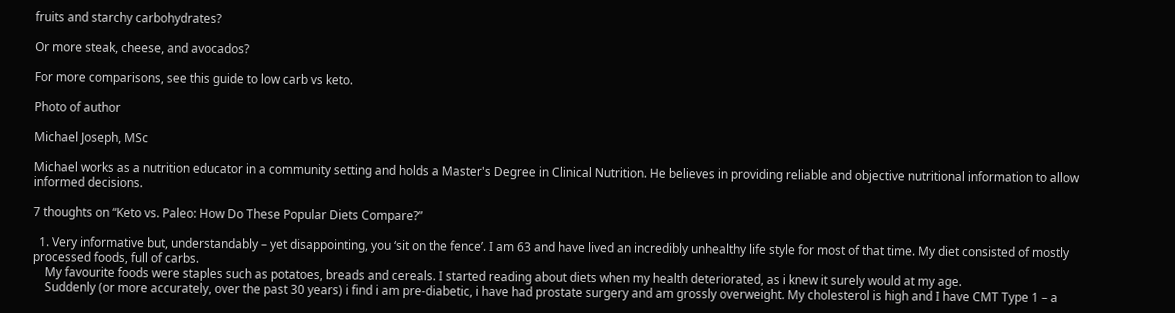fruits and starchy carbohydrates?

Or more steak, cheese, and avocados?

For more comparisons, see this guide to low carb vs keto.

Photo of author

Michael Joseph, MSc

Michael works as a nutrition educator in a community setting and holds a Master's Degree in Clinical Nutrition. He believes in providing reliable and objective nutritional information to allow informed decisions.

7 thoughts on “Keto vs. Paleo: How Do These Popular Diets Compare?”

  1. Very informative but, understandably – yet disappointing, you ‘sit on the fence’. I am 63 and have lived an incredibly unhealthy life style for most of that time. My diet consisted of mostly processed foods, full of carbs.
    My favourite foods were staples such as potatoes, breads and cereals. I started reading about diets when my health deteriorated, as i knew it surely would at my age.
    Suddenly (or more accurately, over the past 30 years) i find i am pre-diabetic, i have had prostate surgery and am grossly overweight. My cholesterol is high and I have CMT Type 1 – a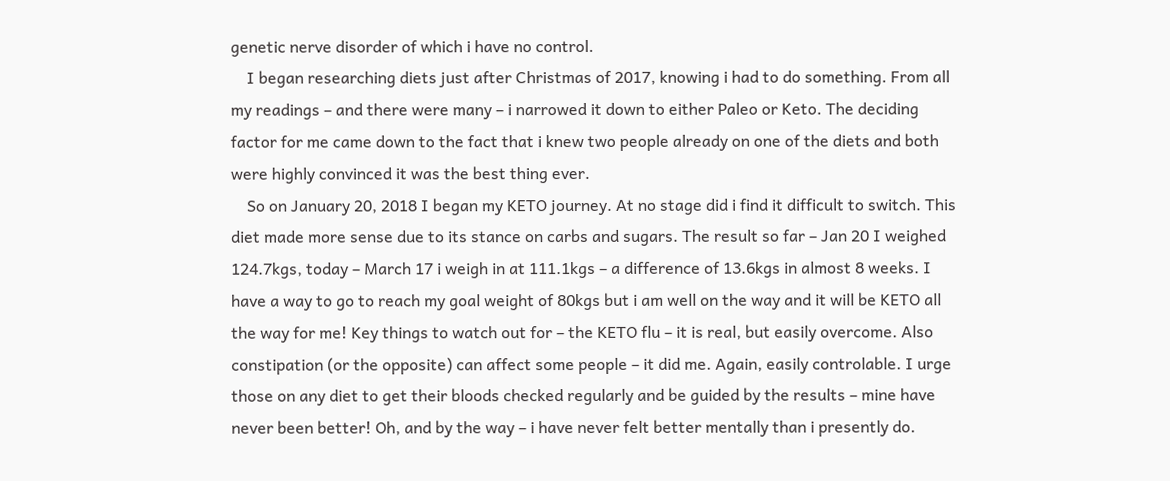genetic nerve disorder of which i have no control.
    I began researching diets just after Christmas of 2017, knowing i had to do something. From all my readings – and there were many – i narrowed it down to either Paleo or Keto. The deciding factor for me came down to the fact that i knew two people already on one of the diets and both were highly convinced it was the best thing ever.
    So on January 20, 2018 I began my KETO journey. At no stage did i find it difficult to switch. This diet made more sense due to its stance on carbs and sugars. The result so far – Jan 20 I weighed 124.7kgs, today – March 17 i weigh in at 111.1kgs – a difference of 13.6kgs in almost 8 weeks. I have a way to go to reach my goal weight of 80kgs but i am well on the way and it will be KETO all the way for me! Key things to watch out for – the KETO flu – it is real, but easily overcome. Also constipation (or the opposite) can affect some people – it did me. Again, easily controlable. I urge those on any diet to get their bloods checked regularly and be guided by the results – mine have never been better! Oh, and by the way – i have never felt better mentally than i presently do.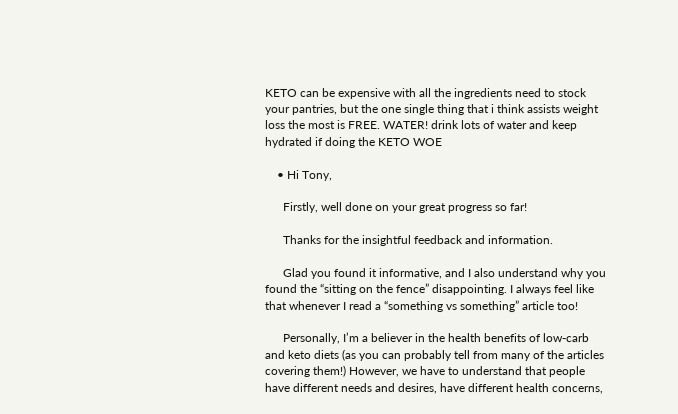KETO can be expensive with all the ingredients need to stock your pantries, but the one single thing that i think assists weight loss the most is FREE. WATER! drink lots of water and keep hydrated if doing the KETO WOE

    • Hi Tony,

      Firstly, well done on your great progress so far!

      Thanks for the insightful feedback and information.

      Glad you found it informative, and I also understand why you found the “sitting on the fence” disappointing. I always feel like that whenever I read a “something vs something” article too!

      Personally, I’m a believer in the health benefits of low-carb and keto diets (as you can probably tell from many of the articles covering them!) However, we have to understand that people have different needs and desires, have different health concerns,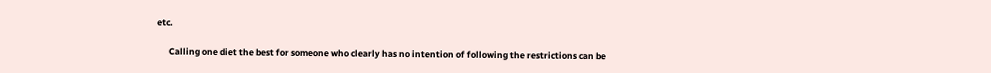etc.

      Calling one diet the best for someone who clearly has no intention of following the restrictions can be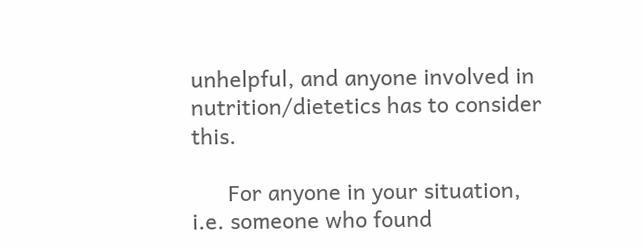unhelpful, and anyone involved in nutrition/dietetics has to consider this.

      For anyone in your situation, i.e. someone who found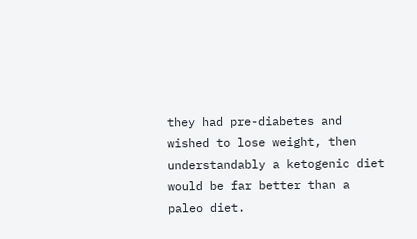they had pre-diabetes and wished to lose weight, then understandably a ketogenic diet would be far better than a paleo diet.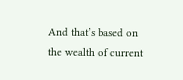And that’s based on the wealth of current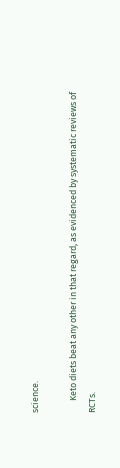science.

      Keto diets beat any other in that regard, as evidenced by systematic reviews of RCTs.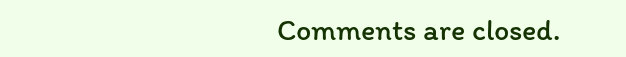Comments are closed.